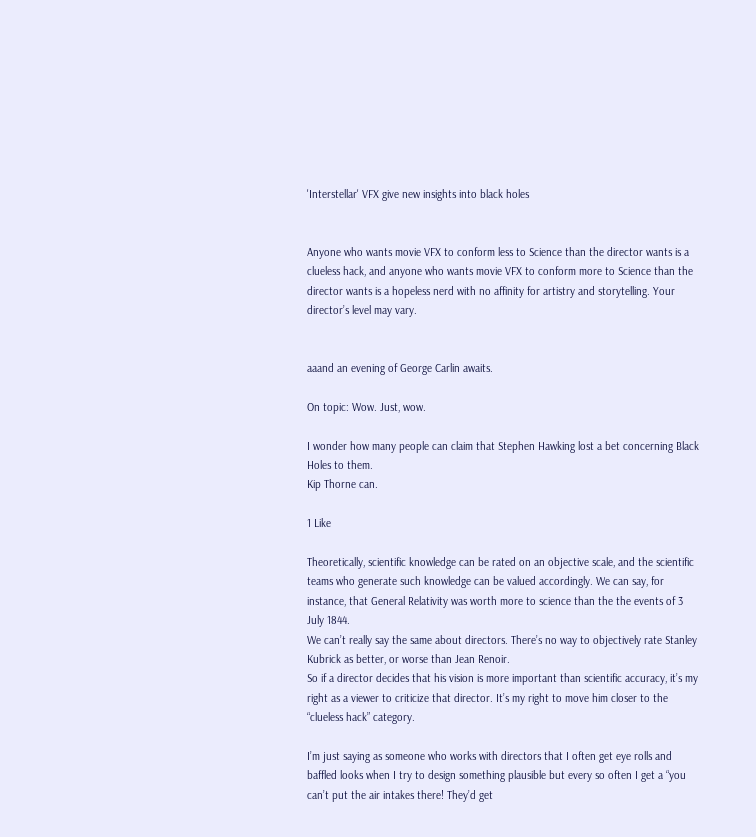'Interstellar' VFX give new insights into black holes


Anyone who wants movie VFX to conform less to Science than the director wants is a clueless hack, and anyone who wants movie VFX to conform more to Science than the director wants is a hopeless nerd with no affinity for artistry and storytelling. Your director’s level may vary.


aaand an evening of George Carlin awaits.

On topic: Wow. Just, wow.

I wonder how many people can claim that Stephen Hawking lost a bet concerning Black Holes to them.
Kip Thorne can.

1 Like

Theoretically, scientific knowledge can be rated on an objective scale, and the scientific teams who generate such knowledge can be valued accordingly. We can say, for instance, that General Relativity was worth more to science than the the events of 3 July 1844.
We can’t really say the same about directors. There’s no way to objectively rate Stanley Kubrick as better, or worse than Jean Renoir.
So if a director decides that his vision is more important than scientific accuracy, it’s my right as a viewer to criticize that director. It’s my right to move him closer to the “clueless hack” category.

I’m just saying as someone who works with directors that I often get eye rolls and baffled looks when I try to design something plausible but every so often I get a “you can’t put the air intakes there! They’d get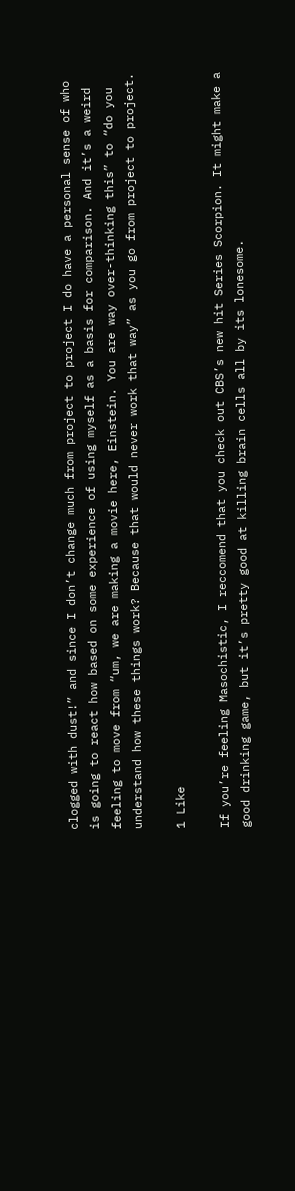clogged with dust!” and since I don’t change much from project to project I do have a personal sense of who is going to react how based on some experience of using myself as a basis for comparison. And it’s a weird feeling to move from “um, we are making a movie here, Einstein. You are way over-thinking this” to “do you understand how these things work? Because that would never work that way” as you go from project to project.

1 Like

If you’re feeling Masochistic, I reccomend that you check out CBS’s new hit Series Scorpion. It might make a good drinking game, but it’s pretty good at killing brain cells all by its lonesome.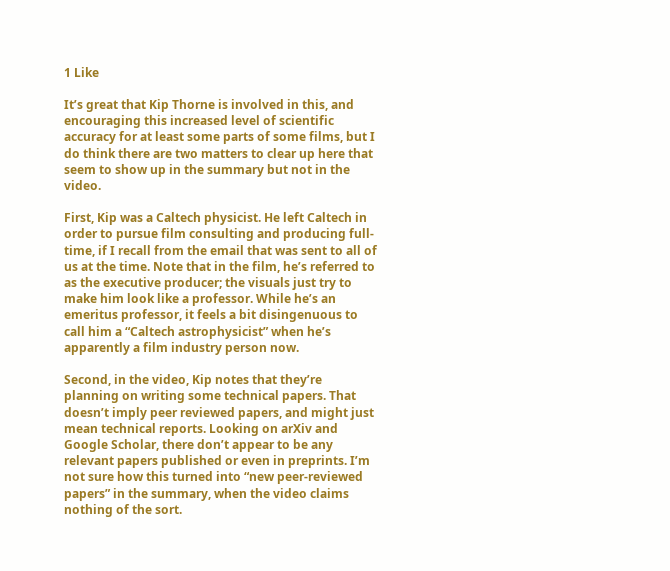1 Like

It’s great that Kip Thorne is involved in this, and encouraging this increased level of scientific accuracy for at least some parts of some films, but I do think there are two matters to clear up here that seem to show up in the summary but not in the video.

First, Kip was a Caltech physicist. He left Caltech in order to pursue film consulting and producing full-time, if I recall from the email that was sent to all of us at the time. Note that in the film, he’s referred to as the executive producer; the visuals just try to make him look like a professor. While he’s an emeritus professor, it feels a bit disingenuous to call him a “Caltech astrophysicist” when he’s apparently a film industry person now.

Second, in the video, Kip notes that they’re planning on writing some technical papers. That doesn’t imply peer reviewed papers, and might just mean technical reports. Looking on arXiv and Google Scholar, there don’t appear to be any relevant papers published or even in preprints. I’m not sure how this turned into “new peer-reviewed papers” in the summary, when the video claims nothing of the sort.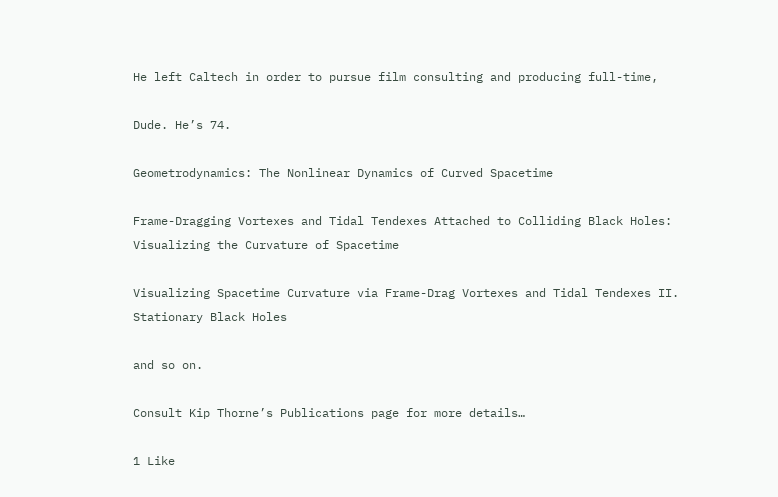He left Caltech in order to pursue film consulting and producing full-time,

Dude. He’s 74.

Geometrodynamics: The Nonlinear Dynamics of Curved Spacetime

Frame-Dragging Vortexes and Tidal Tendexes Attached to Colliding Black Holes:
Visualizing the Curvature of Spacetime

Visualizing Spacetime Curvature via Frame-Drag Vortexes and Tidal Tendexes II. Stationary Black Holes

and so on.

Consult Kip Thorne’s Publications page for more details…

1 Like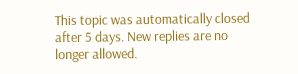This topic was automatically closed after 5 days. New replies are no longer allowed.